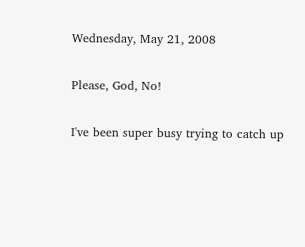Wednesday, May 21, 2008

Please, God, No!

I've been super busy trying to catch up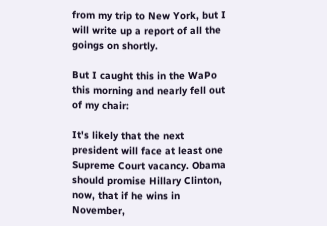from my trip to New York, but I will write up a report of all the goings on shortly.

But I caught this in the WaPo this morning and nearly fell out of my chair:

It's likely that the next president will face at least one Supreme Court vacancy. Obama should promise Hillary Clinton, now, that if he wins in November,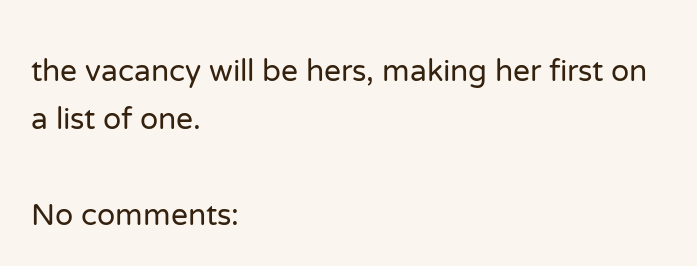the vacancy will be hers, making her first on a list of one.

No comments: